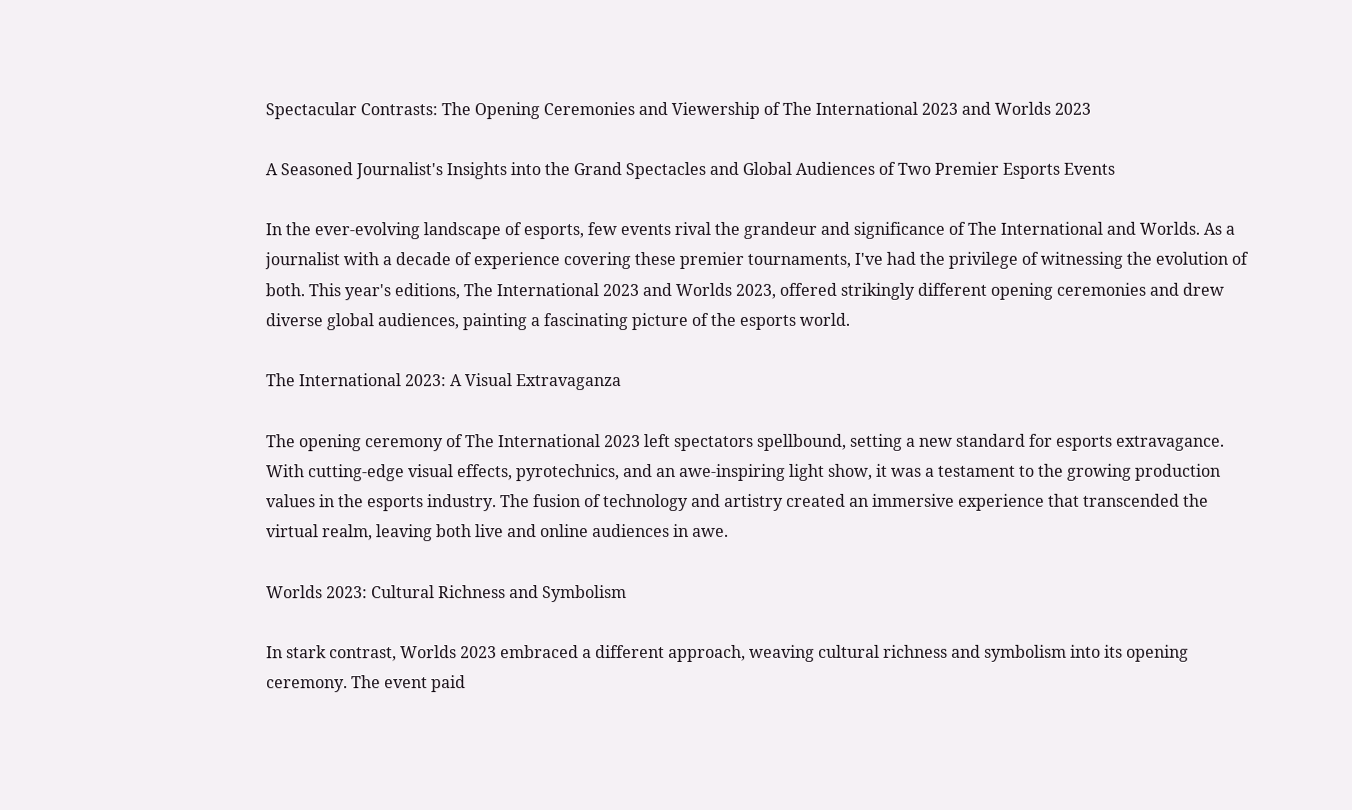Spectacular Contrasts: The Opening Ceremonies and Viewership of The International 2023 and Worlds 2023

A Seasoned Journalist's Insights into the Grand Spectacles and Global Audiences of Two Premier Esports Events

In the ever-evolving landscape of esports, few events rival the grandeur and significance of The International and Worlds. As a journalist with a decade of experience covering these premier tournaments, I've had the privilege of witnessing the evolution of both. This year's editions, The International 2023 and Worlds 2023, offered strikingly different opening ceremonies and drew diverse global audiences, painting a fascinating picture of the esports world.

The International 2023: A Visual Extravaganza

The opening ceremony of The International 2023 left spectators spellbound, setting a new standard for esports extravagance. With cutting-edge visual effects, pyrotechnics, and an awe-inspiring light show, it was a testament to the growing production values in the esports industry. The fusion of technology and artistry created an immersive experience that transcended the virtual realm, leaving both live and online audiences in awe.

Worlds 2023: Cultural Richness and Symbolism

In stark contrast, Worlds 2023 embraced a different approach, weaving cultural richness and symbolism into its opening ceremony. The event paid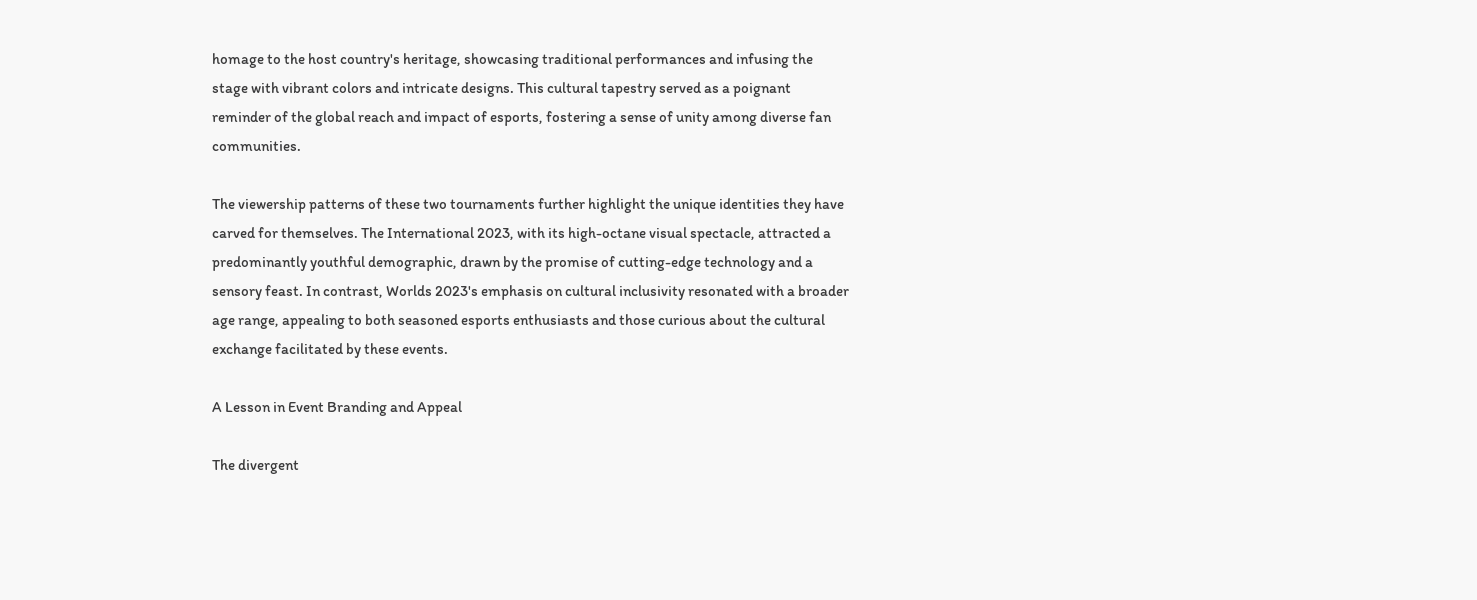homage to the host country's heritage, showcasing traditional performances and infusing the stage with vibrant colors and intricate designs. This cultural tapestry served as a poignant reminder of the global reach and impact of esports, fostering a sense of unity among diverse fan communities.

The viewership patterns of these two tournaments further highlight the unique identities they have carved for themselves. The International 2023, with its high-octane visual spectacle, attracted a predominantly youthful demographic, drawn by the promise of cutting-edge technology and a sensory feast. In contrast, Worlds 2023's emphasis on cultural inclusivity resonated with a broader age range, appealing to both seasoned esports enthusiasts and those curious about the cultural exchange facilitated by these events.

A Lesson in Event Branding and Appeal

The divergent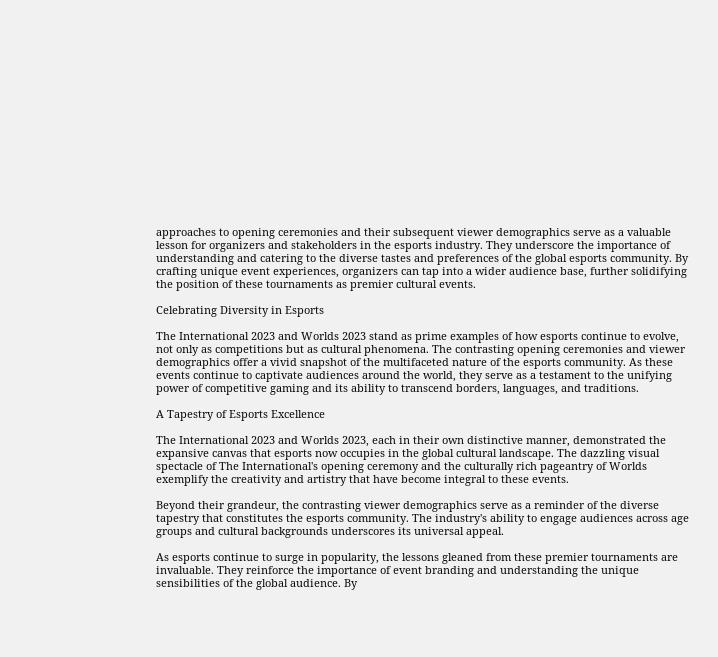approaches to opening ceremonies and their subsequent viewer demographics serve as a valuable lesson for organizers and stakeholders in the esports industry. They underscore the importance of understanding and catering to the diverse tastes and preferences of the global esports community. By crafting unique event experiences, organizers can tap into a wider audience base, further solidifying the position of these tournaments as premier cultural events.

Celebrating Diversity in Esports

The International 2023 and Worlds 2023 stand as prime examples of how esports continue to evolve, not only as competitions but as cultural phenomena. The contrasting opening ceremonies and viewer demographics offer a vivid snapshot of the multifaceted nature of the esports community. As these events continue to captivate audiences around the world, they serve as a testament to the unifying power of competitive gaming and its ability to transcend borders, languages, and traditions.

A Tapestry of Esports Excellence

The International 2023 and Worlds 2023, each in their own distinctive manner, demonstrated the expansive canvas that esports now occupies in the global cultural landscape. The dazzling visual spectacle of The International's opening ceremony and the culturally rich pageantry of Worlds exemplify the creativity and artistry that have become integral to these events.

Beyond their grandeur, the contrasting viewer demographics serve as a reminder of the diverse tapestry that constitutes the esports community. The industry's ability to engage audiences across age groups and cultural backgrounds underscores its universal appeal.

As esports continue to surge in popularity, the lessons gleaned from these premier tournaments are invaluable. They reinforce the importance of event branding and understanding the unique sensibilities of the global audience. By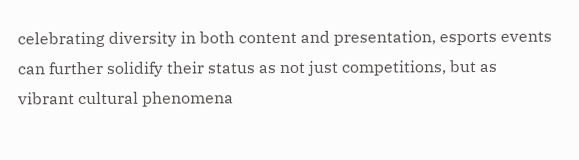celebrating diversity in both content and presentation, esports events can further solidify their status as not just competitions, but as vibrant cultural phenomena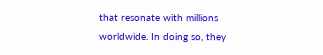that resonate with millions worldwide. In doing so, they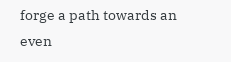forge a path towards an even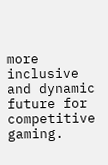more inclusive and dynamic future for competitive gaming.